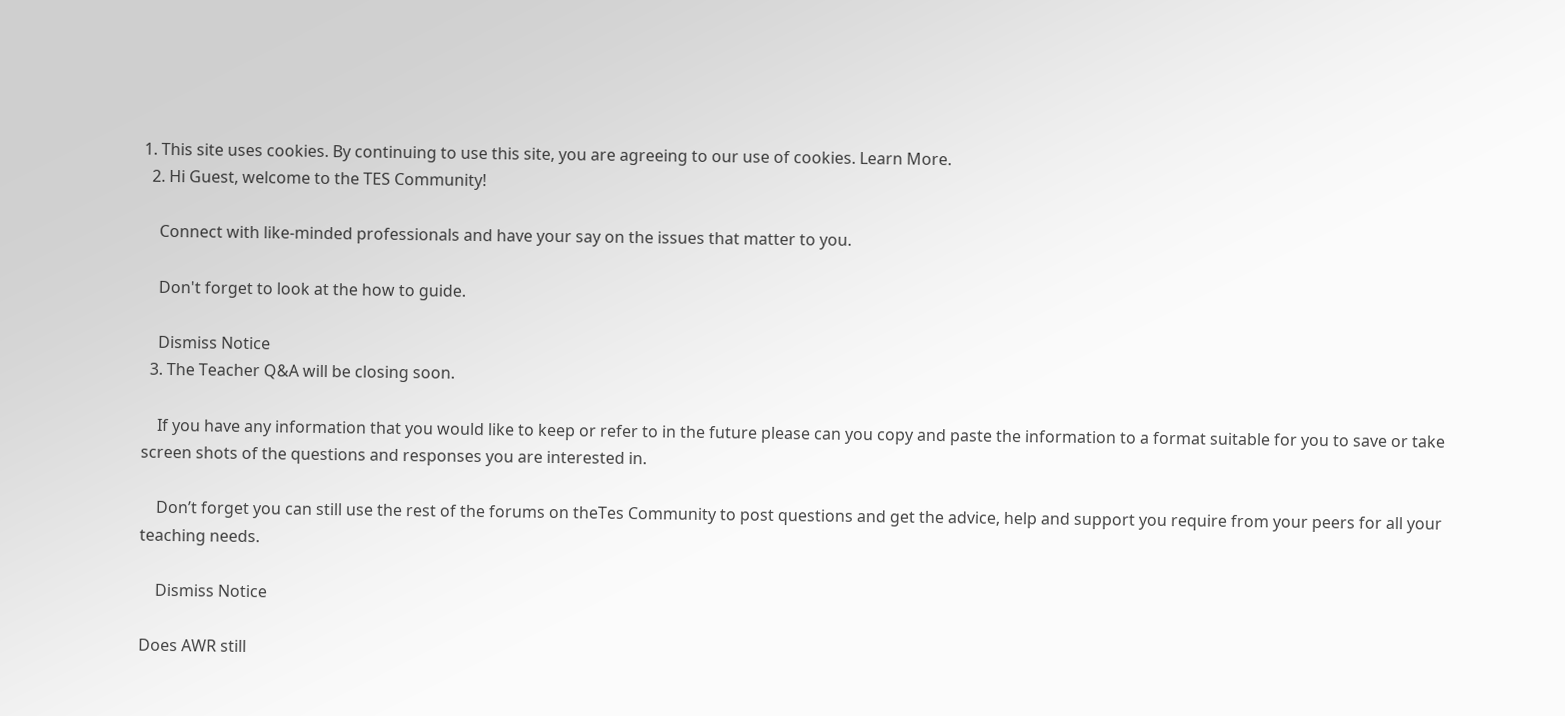1. This site uses cookies. By continuing to use this site, you are agreeing to our use of cookies. Learn More.
  2. Hi Guest, welcome to the TES Community!

    Connect with like-minded professionals and have your say on the issues that matter to you.

    Don't forget to look at the how to guide.

    Dismiss Notice
  3. The Teacher Q&A will be closing soon.

    If you have any information that you would like to keep or refer to in the future please can you copy and paste the information to a format suitable for you to save or take screen shots of the questions and responses you are interested in.

    Don’t forget you can still use the rest of the forums on theTes Community to post questions and get the advice, help and support you require from your peers for all your teaching needs.

    Dismiss Notice

Does AWR still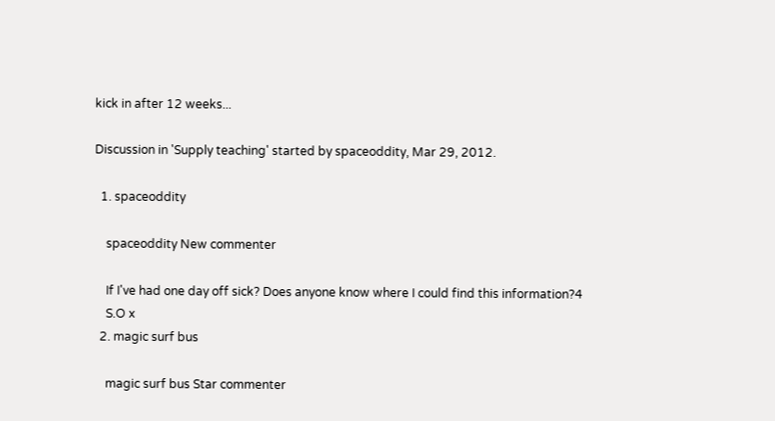kick in after 12 weeks...

Discussion in 'Supply teaching' started by spaceoddity, Mar 29, 2012.

  1. spaceoddity

    spaceoddity New commenter

    If I've had one day off sick? Does anyone know where I could find this information?4
    S.O x
  2. magic surf bus

    magic surf bus Star commenter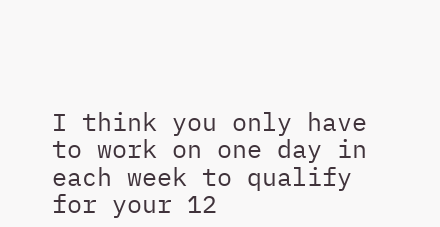I think you only have to work on one day in each week to qualify for your 12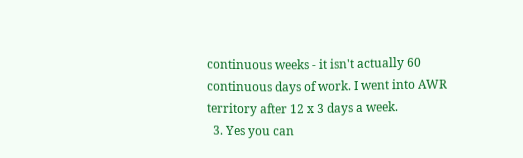continuous weeks - it isn't actually 60 continuous days of work. I went into AWR territory after 12 x 3 days a week.
  3. Yes you can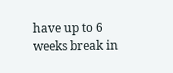have up to 6 weeks break in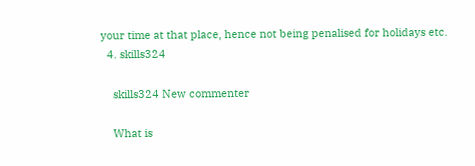your time at that place, hence not being penalised for holidays etc.
  4. skills324

    skills324 New commenter

    What is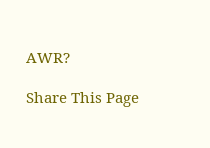AWR?

Share This Page